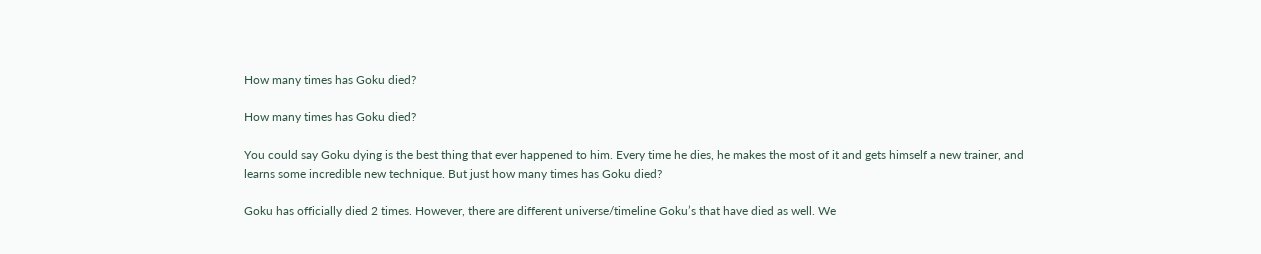How many times has Goku died?

How many times has Goku died?

You could say Goku dying is the best thing that ever happened to him. Every time he dies, he makes the most of it and gets himself a new trainer, and learns some incredible new technique. But just how many times has Goku died?

Goku has officially died 2 times. However, there are different universe/timeline Goku’s that have died as well. We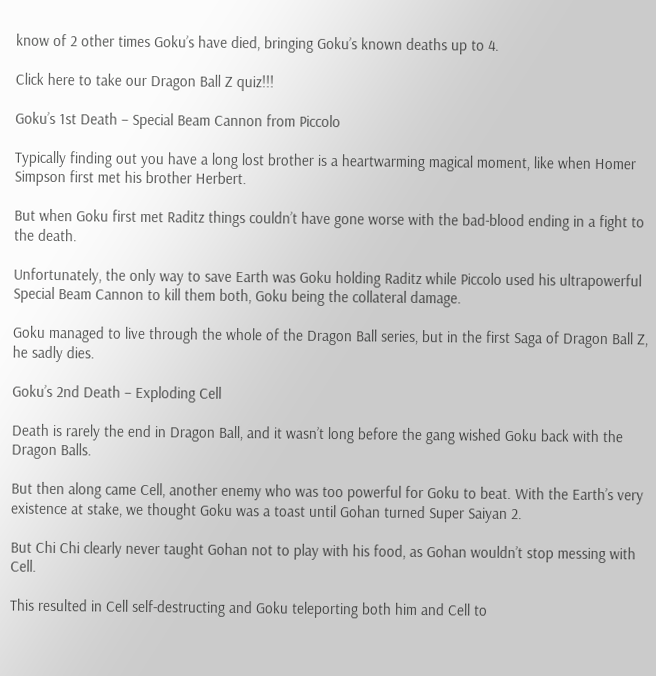know of 2 other times Goku’s have died, bringing Goku’s known deaths up to 4.

Click here to take our Dragon Ball Z quiz!!!

Goku’s 1st Death – Special Beam Cannon from Piccolo

Typically finding out you have a long lost brother is a heartwarming magical moment, like when Homer Simpson first met his brother Herbert.

But when Goku first met Raditz things couldn’t have gone worse with the bad-blood ending in a fight to the death.

Unfortunately, the only way to save Earth was Goku holding Raditz while Piccolo used his ultrapowerful Special Beam Cannon to kill them both, Goku being the collateral damage.

Goku managed to live through the whole of the Dragon Ball series, but in the first Saga of Dragon Ball Z, he sadly dies.

Goku’s 2nd Death – Exploding Cell

Death is rarely the end in Dragon Ball, and it wasn’t long before the gang wished Goku back with the Dragon Balls.

But then along came Cell, another enemy who was too powerful for Goku to beat. With the Earth’s very existence at stake, we thought Goku was a toast until Gohan turned Super Saiyan 2.

But Chi Chi clearly never taught Gohan not to play with his food, as Gohan wouldn’t stop messing with Cell.

This resulted in Cell self-destructing and Goku teleporting both him and Cell to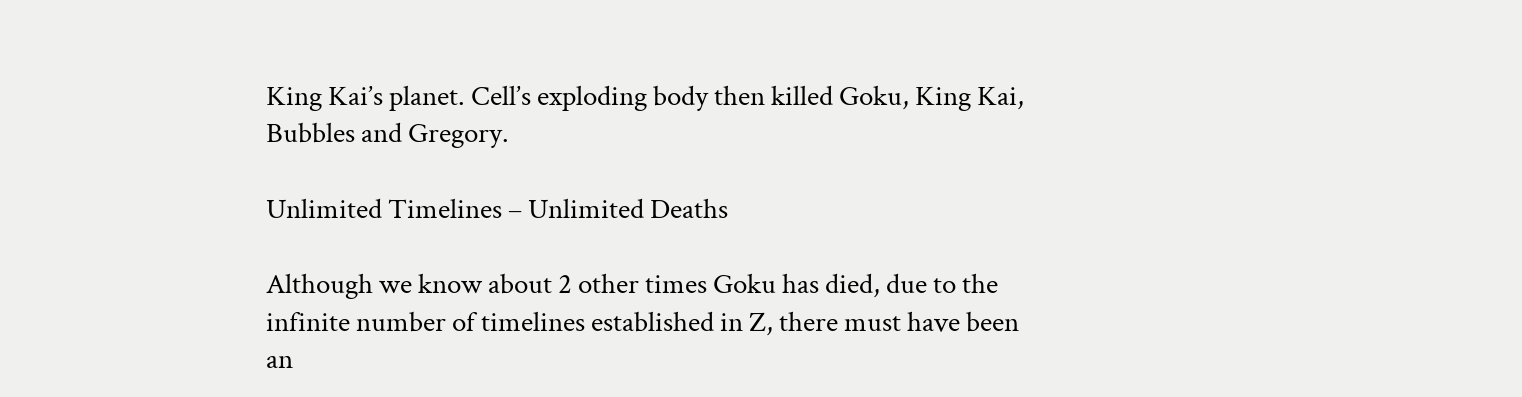King Kai’s planet. Cell’s exploding body then killed Goku, King Kai, Bubbles and Gregory.

Unlimited Timelines – Unlimited Deaths

Although we know about 2 other times Goku has died, due to the infinite number of timelines established in Z, there must have been an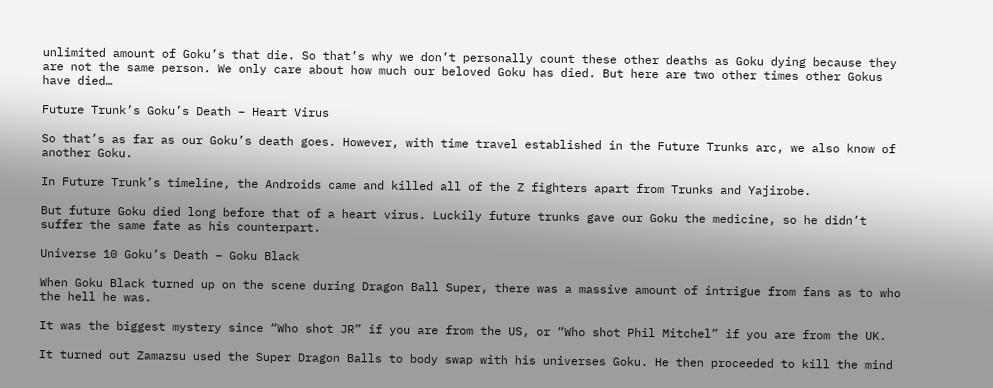unlimited amount of Goku’s that die. So that’s why we don’t personally count these other deaths as Goku dying because they are not the same person. We only care about how much our beloved Goku has died. But here are two other times other Gokus have died…

Future Trunk’s Goku’s Death – Heart Virus

So that’s as far as our Goku’s death goes. However, with time travel established in the Future Trunks arc, we also know of another Goku.

In Future Trunk’s timeline, the Androids came and killed all of the Z fighters apart from Trunks and Yajirobe.

But future Goku died long before that of a heart virus. Luckily future trunks gave our Goku the medicine, so he didn’t suffer the same fate as his counterpart.

Universe 10 Goku’s Death – Goku Black

When Goku Black turned up on the scene during Dragon Ball Super, there was a massive amount of intrigue from fans as to who the hell he was.

It was the biggest mystery since “Who shot JR” if you are from the US, or “Who shot Phil Mitchel” if you are from the UK.

It turned out Zamazsu used the Super Dragon Balls to body swap with his universes Goku. He then proceeded to kill the mind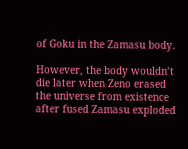of Goku in the Zamasu body.

However, the body wouldn’t die later when Zeno erased the universe from existence after fused Zamasu exploded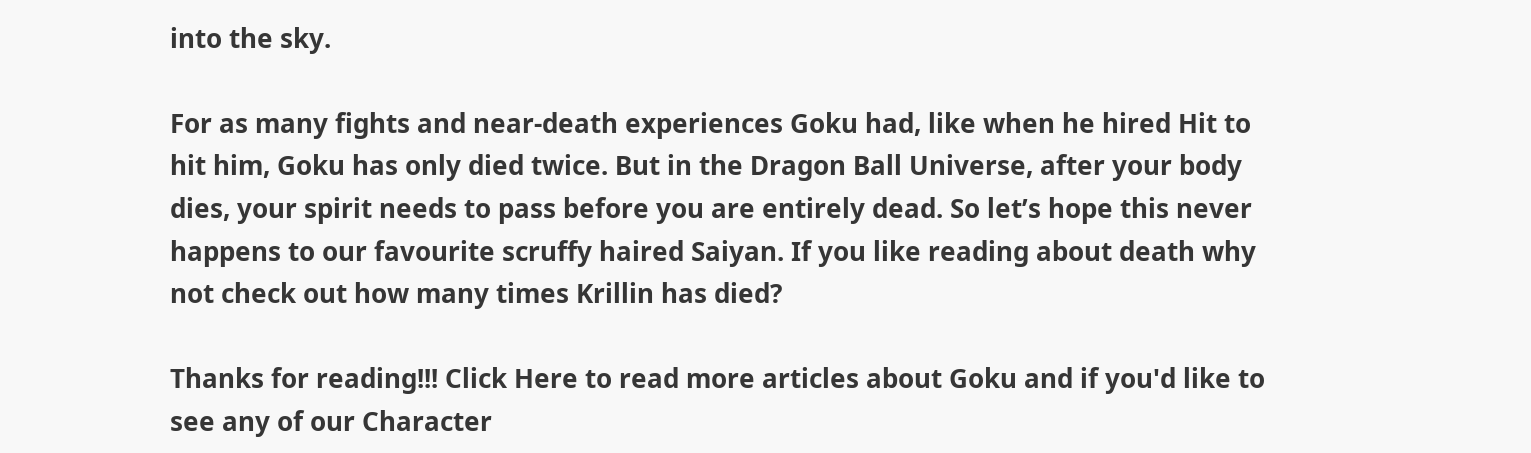into the sky.

For as many fights and near-death experiences Goku had, like when he hired Hit to hit him, Goku has only died twice. But in the Dragon Ball Universe, after your body dies, your spirit needs to pass before you are entirely dead. So let’s hope this never happens to our favourite scruffy haired Saiyan. If you like reading about death why not check out how many times Krillin has died?

Thanks for reading!!! Click Here to read more articles about Goku and if you'd like to see any of our Character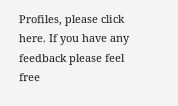Profiles, please click here. If you have any feedback please feel free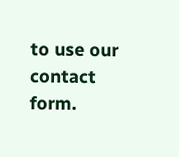to use our contact form.